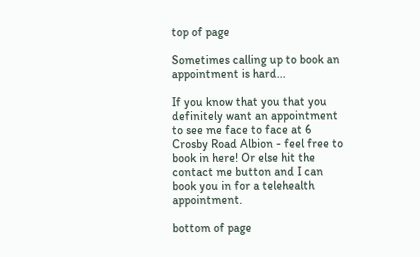top of page

Sometimes calling up to book an appointment is hard...

If you know that you that you definitely want an appointment to see me face to face at 6 Crosby Road Albion - feel free to book in here! Or else hit the contact me button and I can book you in for a telehealth appointment.

bottom of page